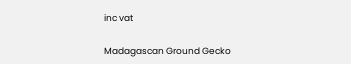inc vat

Madagascan Ground Gecko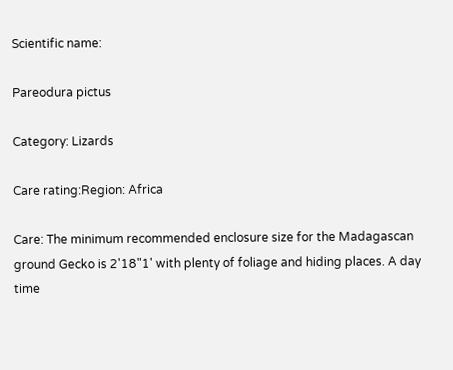Scientific name:

Pareodura pictus

Category: Lizards

Care rating:Region: Africa

Care: The minimum recommended enclosure size for the Madagascan ground Gecko is 2'18"1' with plenty of foliage and hiding places. A day time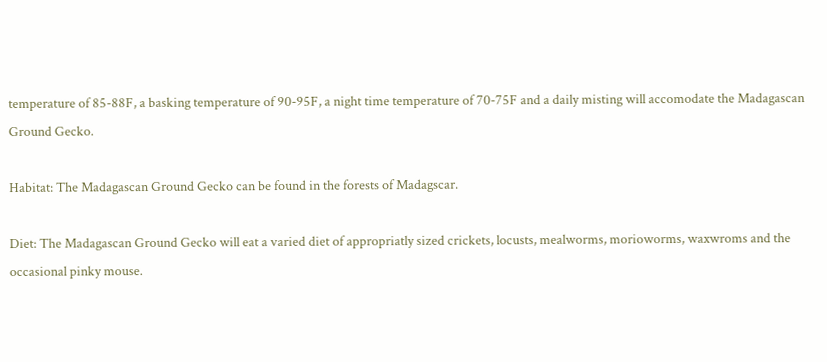temperature of 85-88F, a basking temperature of 90-95F, a night time temperature of 70-75F and a daily misting will accomodate the Madagascan Ground Gecko.

Habitat: The Madagascan Ground Gecko can be found in the forests of Madagscar.

Diet: The Madagascan Ground Gecko will eat a varied diet of appropriatly sized crickets, locusts, mealworms, morioworms, waxwroms and the occasional pinky mouse.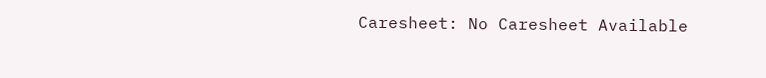Caresheet: No Caresheet Available